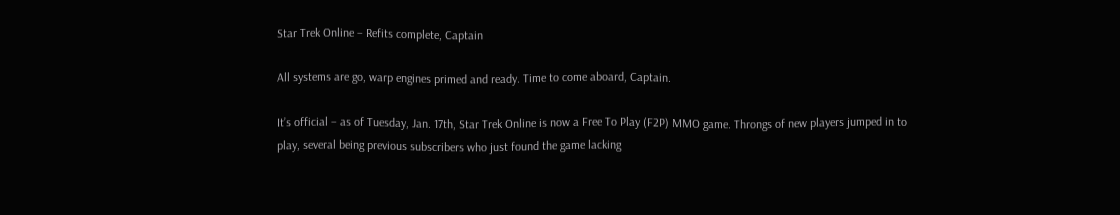Star Trek Online – Refits complete, Captain

All systems are go, warp engines primed and ready. Time to come aboard, Captain.

It’s official – as of Tuesday, Jan. 17th, Star Trek Online is now a Free To Play (F2P) MMO game. Throngs of new players jumped in to play, several being previous subscribers who just found the game lacking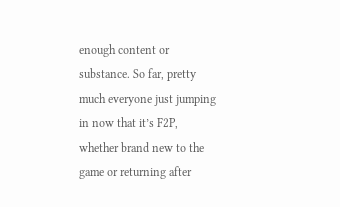enough content or substance. So far, pretty much everyone just jumping in now that it’s F2P, whether brand new to the game or returning after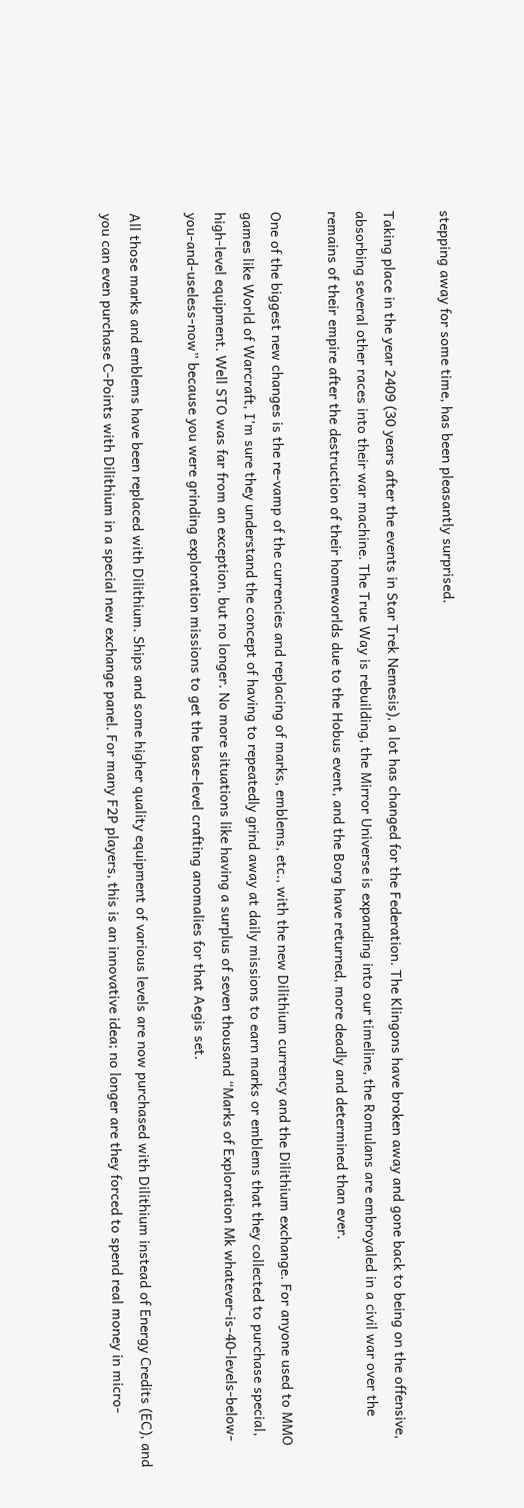stepping away for some time, has been pleasantly surprised.

Taking place in the year 2409 (30 years after the events in Star Trek Nemesis), a lot has changed for the Federation. The Klingons have broken away and gone back to being on the offensive, absorbing several other races into their war machine. The True Way is rebuilding, the Mirror Universe is expanding into our timeline, the Romulans are embroyaled in a civil war over the remains of their empire after the destruction of their homeworlds due to the Hobus event, and the Borg have returned, more deadly and determined than ever.

One of the biggest new changes is the re-vamp of the currencies and replacing of marks, emblems, etc., with the new Dilithium currency and the Dilithium exchange. For anyone used to MMO games like World of Warcraft, I’m sure they understand the concept of having to repeatedly grind away at daily missions to earn marks or emblems that they collected to purchase special, high-level equipment. Well STO was far from an exception, but no longer. No more situations like having a surplus of seven thousand “Marks of Exploration Mk whatever-is-40-levels-below-you-and-useless-now” because you were grinding exploration missions to get the base-level crafting anomalies for that Aegis set.

All those marks and emblems have been replaced with Dilithium. Ships and some higher quality equipment of various levels are now purchased with Dilithium instead of Energy Credits (EC), and you can even purchase C-Points with Dilithium in a special new exchange panel. For many F2P players, this is an innovative idea; no longer are they forced to spend real money in micro-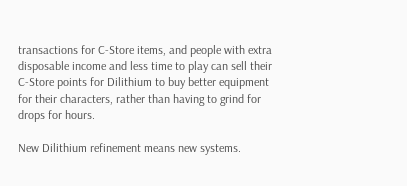transactions for C-Store items, and people with extra disposable income and less time to play can sell their C-Store points for Dilithium to buy better equipment for their characters, rather than having to grind for drops for hours.

New Dilithium refinement means new systems.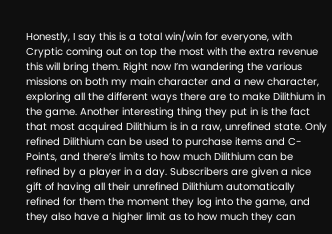Honestly, I say this is a total win/win for everyone, with Cryptic coming out on top the most with the extra revenue this will bring them. Right now I’m wandering the various missions on both my main character and a new character, exploring all the different ways there are to make Dilithium in the game. Another interesting thing they put in is the fact that most acquired Dilithium is in a raw, unrefined state. Only refined Dilithium can be used to purchase items and C-Points, and there’s limits to how much Dilithium can be refined by a player in a day. Subscribers are given a nice gift of having all their unrefined Dilithium automatically refined for them the moment they log into the game, and they also have a higher limit as to how much they can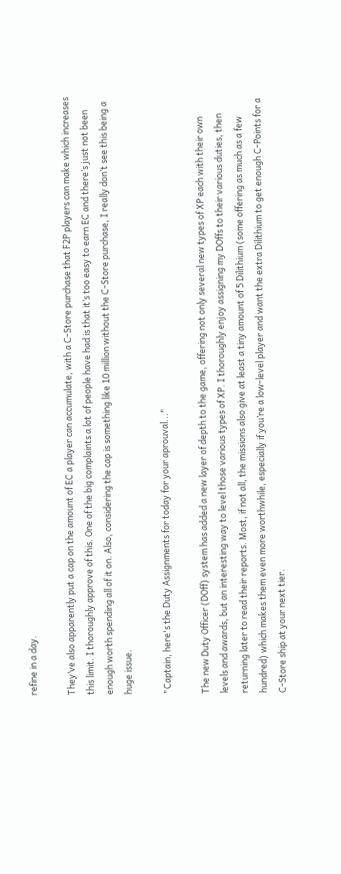refine in a day.

They’ve also apparently put a cap on the amount of EC a player can accumulate, with a C-Store purchase that F2P players can make which increases this limit. I thoroughly approve of this. One of the big complaints a lot of people have had is that it’s too easy to earn EC and there’s just not been enough worth spending all of it on. Also, considering the cap is something like 10 million without the C-Store purchase, I really don’t see this being a huge issue.

"Captain, here's the Duty Assignments for today for your aprouval..."

The new Duty Officer (DOff) system has added a new layer of depth to the game, offering not only several new types of XP each with their own levels and awards, but an interesting way to level those various types of XP. I thoroughly enjoy assigning my DOffs to their various duties, then returning later to read their reports. Most, if not all, the missions also give at least a tiny amount of 5 Dilithium (some offering as much as a few hundred) which makes them even more worthwhile, especially if you’re a low-level player and want the extra Dilithium to get enough C-Points for a C-Store ship at your next tier.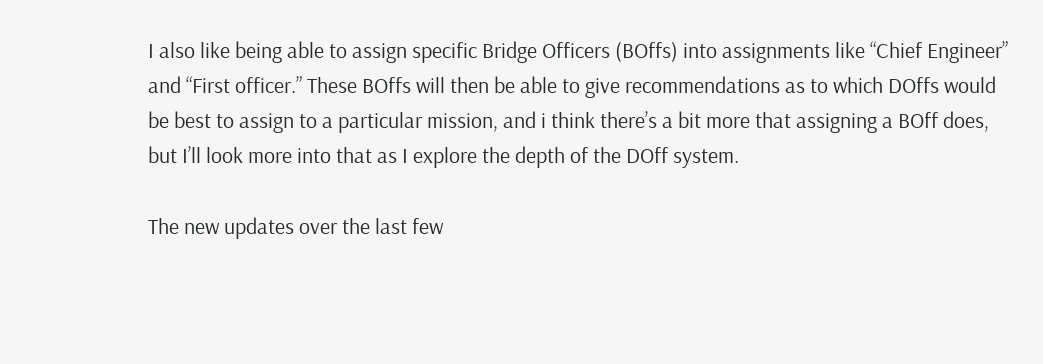I also like being able to assign specific Bridge Officers (BOffs) into assignments like “Chief Engineer” and “First officer.” These BOffs will then be able to give recommendations as to which DOffs would be best to assign to a particular mission, and i think there’s a bit more that assigning a BOff does, but I’ll look more into that as I explore the depth of the DOff system.

The new updates over the last few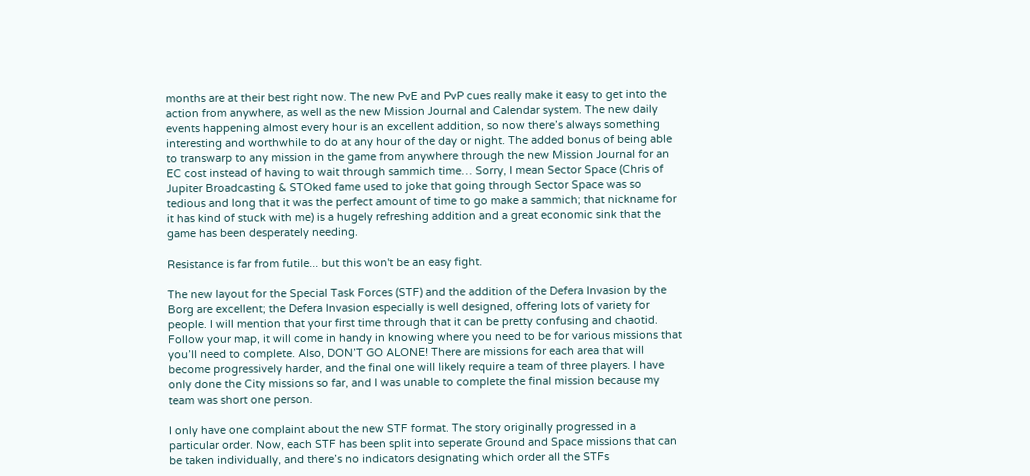months are at their best right now. The new PvE and PvP cues really make it easy to get into the action from anywhere, as well as the new Mission Journal and Calendar system. The new daily events happening almost every hour is an excellent addition, so now there’s always something interesting and worthwhile to do at any hour of the day or night. The added bonus of being able to transwarp to any mission in the game from anywhere through the new Mission Journal for an EC cost instead of having to wait through sammich time… Sorry, I mean Sector Space (Chris of Jupiter Broadcasting & STOked fame used to joke that going through Sector Space was so tedious and long that it was the perfect amount of time to go make a sammich; that nickname for it has kind of stuck with me) is a hugely refreshing addition and a great economic sink that the game has been desperately needing.

Resistance is far from futile... but this won't be an easy fight.

The new layout for the Special Task Forces (STF) and the addition of the Defera Invasion by the Borg are excellent; the Defera Invasion especially is well designed, offering lots of variety for people. I will mention that your first time through that it can be pretty confusing and chaotid. Follow your map, it will come in handy in knowing where you need to be for various missions that you’ll need to complete. Also, DON’T GO ALONE! There are missions for each area that will become progressively harder, and the final one will likely require a team of three players. I have only done the City missions so far, and I was unable to complete the final mission because my team was short one person.

I only have one complaint about the new STF format. The story originally progressed in a particular order. Now, each STF has been split into seperate Ground and Space missions that can be taken individually, and there’s no indicators designating which order all the STFs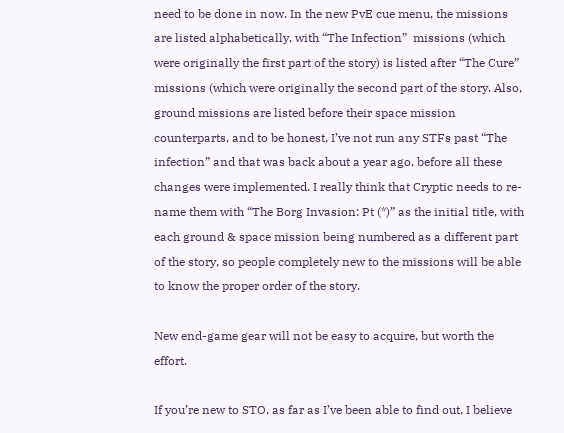need to be done in now. In the new PvE cue menu, the missions are listed alphabetically, with “The Infection”  missions (which were originally the first part of the story) is listed after “The Cure” missions (which were originally the second part of the story. Also, ground missions are listed before their space mission counterparts, and to be honest, I’ve not run any STFs past “The infection” and that was back about a year ago, before all these changes were implemented. I really think that Cryptic needs to re-name them with “The Borg Invasion: Pt (*)” as the initial title, with each ground & space mission being numbered as a different part of the story, so people completely new to the missions will be able to know the proper order of the story.

New end-game gear will not be easy to acquire, but worth the effort.

If you’re new to STO, as far as I’ve been able to find out, I believe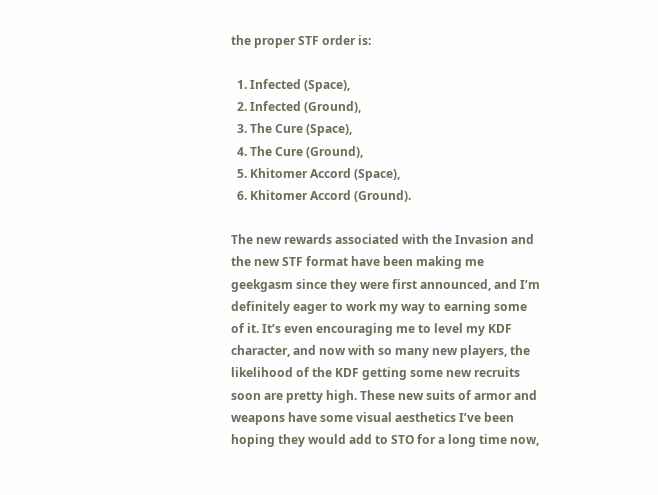the proper STF order is:

  1. Infected (Space),
  2. Infected (Ground),
  3. The Cure (Space),
  4. The Cure (Ground),
  5. Khitomer Accord (Space),
  6. Khitomer Accord (Ground).

The new rewards associated with the Invasion and the new STF format have been making me geekgasm since they were first announced, and I’m definitely eager to work my way to earning some of it. It’s even encouraging me to level my KDF character, and now with so many new players, the likelihood of the KDF getting some new recruits soon are pretty high. These new suits of armor and weapons have some visual aesthetics I’ve been hoping they would add to STO for a long time now,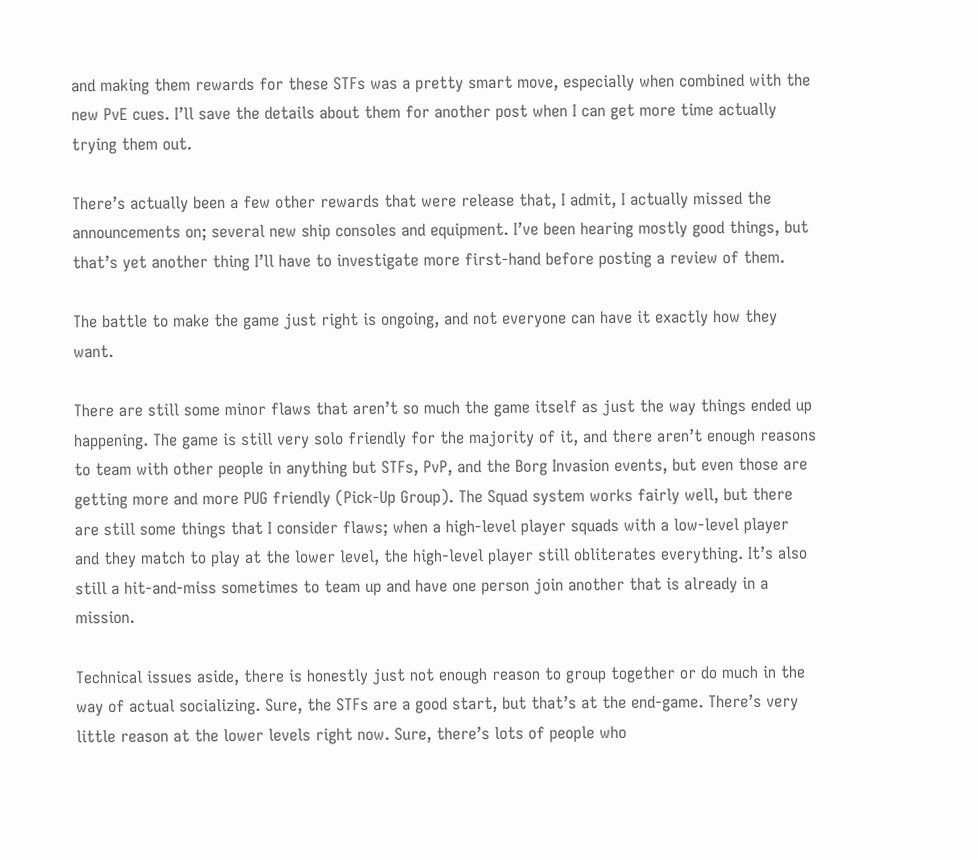and making them rewards for these STFs was a pretty smart move, especially when combined with the new PvE cues. I’ll save the details about them for another post when I can get more time actually trying them out.

There’s actually been a few other rewards that were release that, I admit, I actually missed the announcements on; several new ship consoles and equipment. I’ve been hearing mostly good things, but that’s yet another thing I’ll have to investigate more first-hand before posting a review of them.

The battle to make the game just right is ongoing, and not everyone can have it exactly how they want.

There are still some minor flaws that aren’t so much the game itself as just the way things ended up happening. The game is still very solo friendly for the majority of it, and there aren’t enough reasons to team with other people in anything but STFs, PvP, and the Borg Invasion events, but even those are getting more and more PUG friendly (Pick-Up Group). The Squad system works fairly well, but there are still some things that I consider flaws; when a high-level player squads with a low-level player and they match to play at the lower level, the high-level player still obliterates everything. It’s also still a hit-and-miss sometimes to team up and have one person join another that is already in a mission.

Technical issues aside, there is honestly just not enough reason to group together or do much in the way of actual socializing. Sure, the STFs are a good start, but that’s at the end-game. There’s very little reason at the lower levels right now. Sure, there’s lots of people who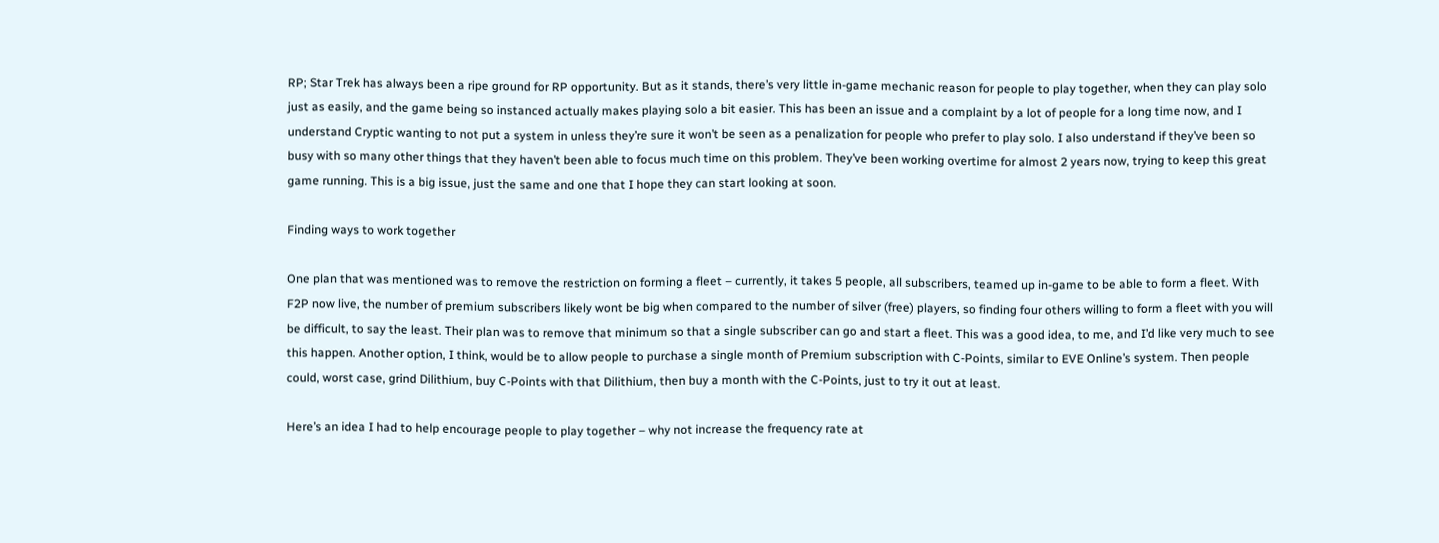RP; Star Trek has always been a ripe ground for RP opportunity. But as it stands, there’s very little in-game mechanic reason for people to play together, when they can play solo just as easily, and the game being so instanced actually makes playing solo a bit easier. This has been an issue and a complaint by a lot of people for a long time now, and I understand Cryptic wanting to not put a system in unless they’re sure it won’t be seen as a penalization for people who prefer to play solo. I also understand if they’ve been so busy with so many other things that they haven’t been able to focus much time on this problem. They’ve been working overtime for almost 2 years now, trying to keep this great game running. This is a big issue, just the same and one that I hope they can start looking at soon.

Finding ways to work together

One plan that was mentioned was to remove the restriction on forming a fleet – currently, it takes 5 people, all subscribers, teamed up in-game to be able to form a fleet. With F2P now live, the number of premium subscribers likely wont be big when compared to the number of silver (free) players, so finding four others willing to form a fleet with you will be difficult, to say the least. Their plan was to remove that minimum so that a single subscriber can go and start a fleet. This was a good idea, to me, and I’d like very much to see this happen. Another option, I think, would be to allow people to purchase a single month of Premium subscription with C-Points, similar to EVE Online’s system. Then people could, worst case, grind Dilithium, buy C-Points with that Dilithium, then buy a month with the C-Points, just to try it out at least.

Here’s an idea I had to help encourage people to play together – why not increase the frequency rate at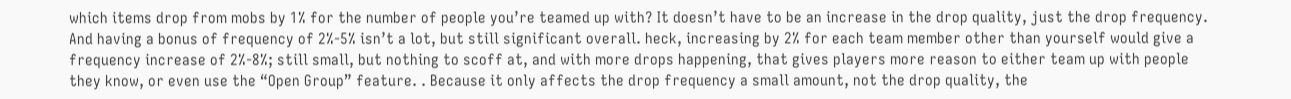which items drop from mobs by 1% for the number of people you’re teamed up with? It doesn’t have to be an increase in the drop quality, just the drop frequency. And having a bonus of frequency of 2%-5% isn’t a lot, but still significant overall. heck, increasing by 2% for each team member other than yourself would give a frequency increase of 2%-8%; still small, but nothing to scoff at, and with more drops happening, that gives players more reason to either team up with people they know, or even use the “Open Group” feature. . Because it only affects the drop frequency a small amount, not the drop quality, the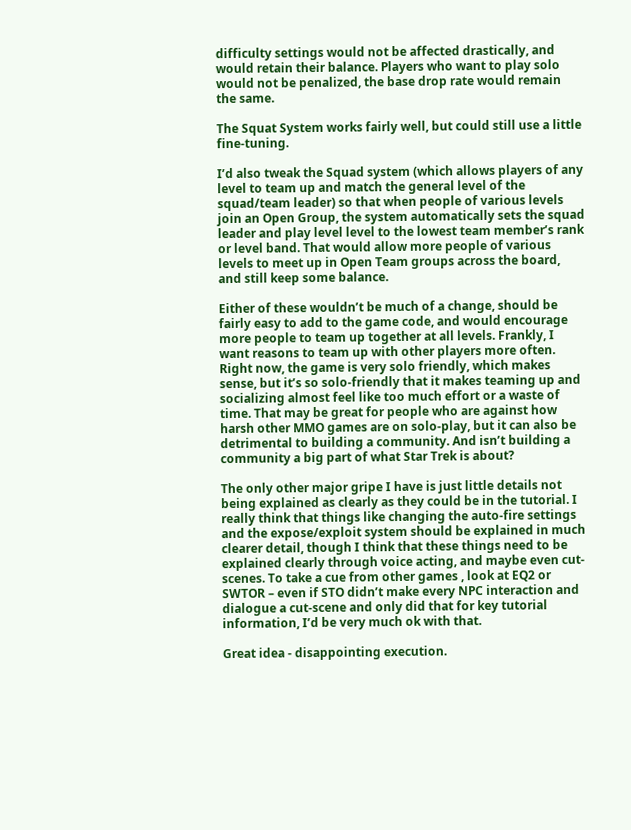difficulty settings would not be affected drastically, and would retain their balance. Players who want to play solo would not be penalized, the base drop rate would remain the same.

The Squat System works fairly well, but could still use a little fine-tuning.

I’d also tweak the Squad system (which allows players of any level to team up and match the general level of the squad/team leader) so that when people of various levels join an Open Group, the system automatically sets the squad leader and play level level to the lowest team member’s rank or level band. That would allow more people of various levels to meet up in Open Team groups across the board, and still keep some balance.

Either of these wouldn’t be much of a change, should be fairly easy to add to the game code, and would encourage more people to team up together at all levels. Frankly, I want reasons to team up with other players more often. Right now, the game is very solo friendly, which makes sense, but it’s so solo-friendly that it makes teaming up and socializing almost feel like too much effort or a waste of time. That may be great for people who are against how harsh other MMO games are on solo-play, but it can also be detrimental to building a community. And isn’t building a community a big part of what Star Trek is about?

The only other major gripe I have is just little details not being explained as clearly as they could be in the tutorial. I really think that things like changing the auto-fire settings and the expose/exploit system should be explained in much clearer detail, though I think that these things need to be explained clearly through voice acting, and maybe even cut-scenes. To take a cue from other games , look at EQ2 or SWTOR – even if STO didn’t make every NPC interaction and dialogue a cut-scene and only did that for key tutorial information, I’d be very much ok with that.

Great idea - disappointing execution.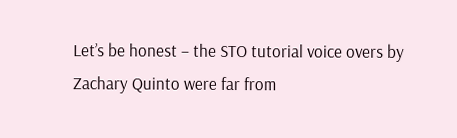Let’s be honest – the STO tutorial voice overs by Zachary Quinto were far from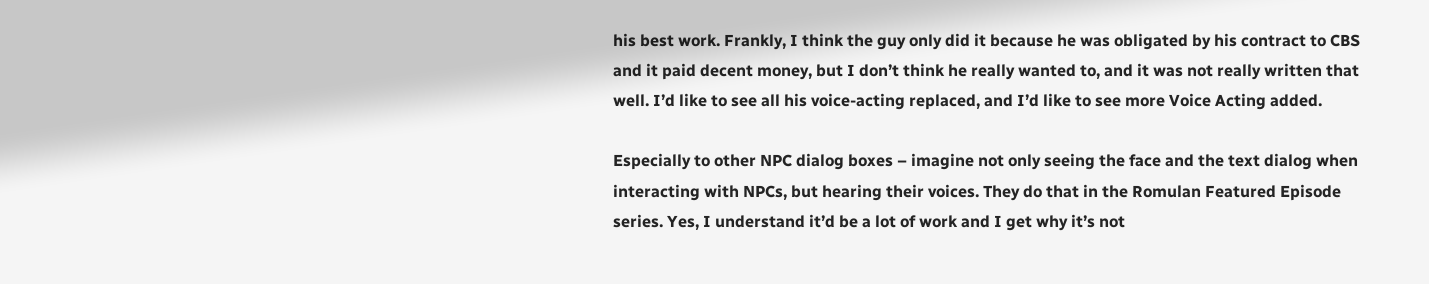his best work. Frankly, I think the guy only did it because he was obligated by his contract to CBS and it paid decent money, but I don’t think he really wanted to, and it was not really written that well. I’d like to see all his voice-acting replaced, and I’d like to see more Voice Acting added.

Especially to other NPC dialog boxes – imagine not only seeing the face and the text dialog when interacting with NPCs, but hearing their voices. They do that in the Romulan Featured Episode series. Yes, I understand it’d be a lot of work and I get why it’s not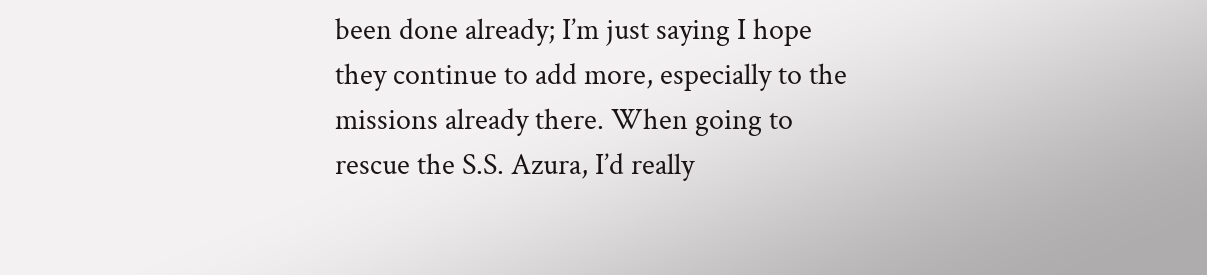been done already; I’m just saying I hope they continue to add more, especially to the missions already there. When going to rescue the S.S. Azura, I’d really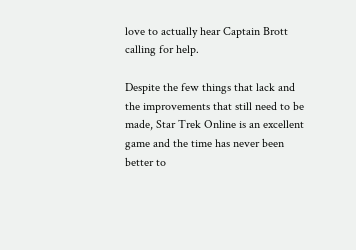love to actually hear Captain Brott calling for help.

Despite the few things that lack and the improvements that still need to be made, Star Trek Online is an excellent game and the time has never been better to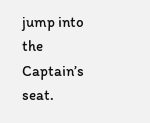jump into the Captain’s seat.